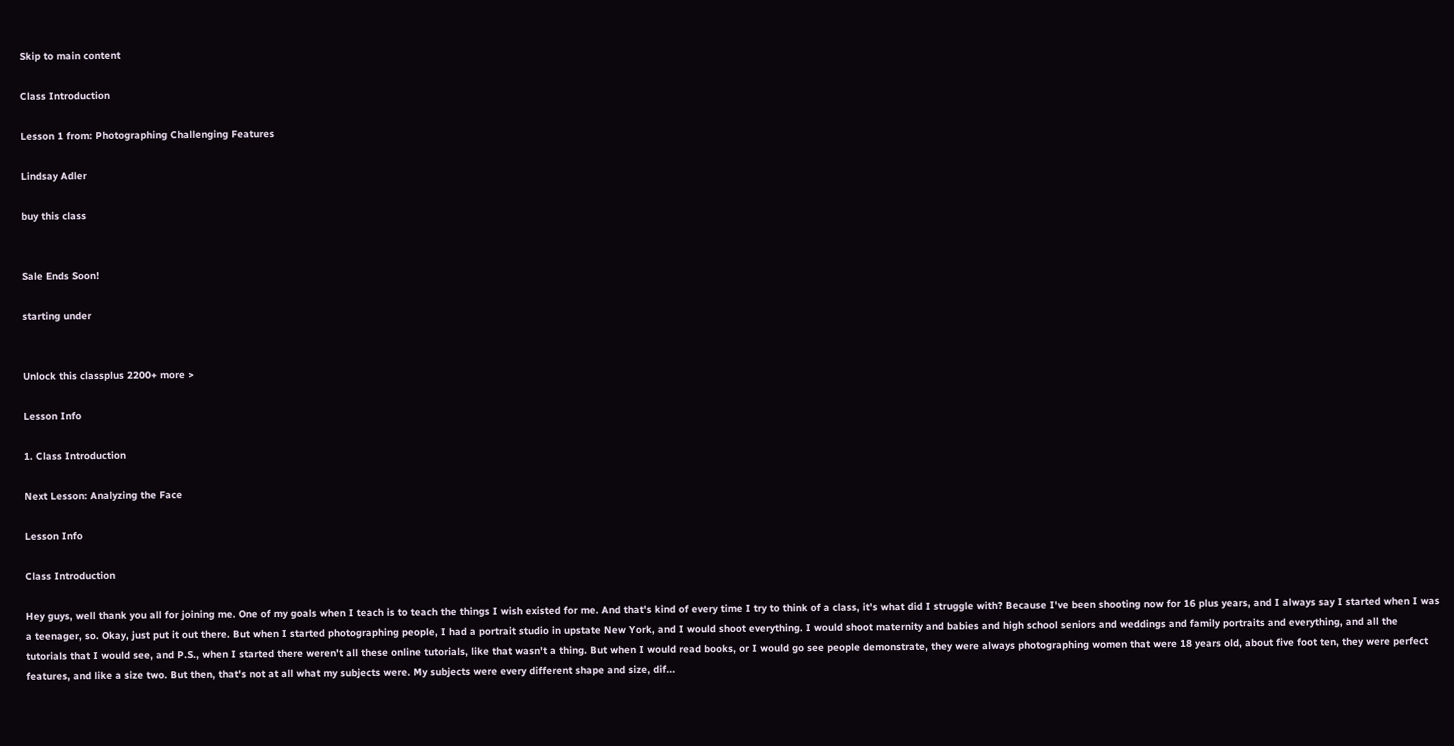Skip to main content

Class Introduction

Lesson 1 from: Photographing Challenging Features

Lindsay Adler

buy this class


Sale Ends Soon!

starting under


Unlock this classplus 2200+ more >

Lesson Info

1. Class Introduction

Next Lesson: Analyzing the Face

Lesson Info

Class Introduction

Hey guys, well thank you all for joining me. One of my goals when I teach is to teach the things I wish existed for me. And that's kind of every time I try to think of a class, it's what did I struggle with? Because I've been shooting now for 16 plus years, and I always say I started when I was a teenager, so. Okay, just put it out there. But when I started photographing people, I had a portrait studio in upstate New York, and I would shoot everything. I would shoot maternity and babies and high school seniors and weddings and family portraits and everything, and all the tutorials that I would see, and P.S., when I started there weren't all these online tutorials, like that wasn't a thing. But when I would read books, or I would go see people demonstrate, they were always photographing women that were 18 years old, about five foot ten, they were perfect features, and like a size two. But then, that's not at all what my subjects were. My subjects were every different shape and size, dif...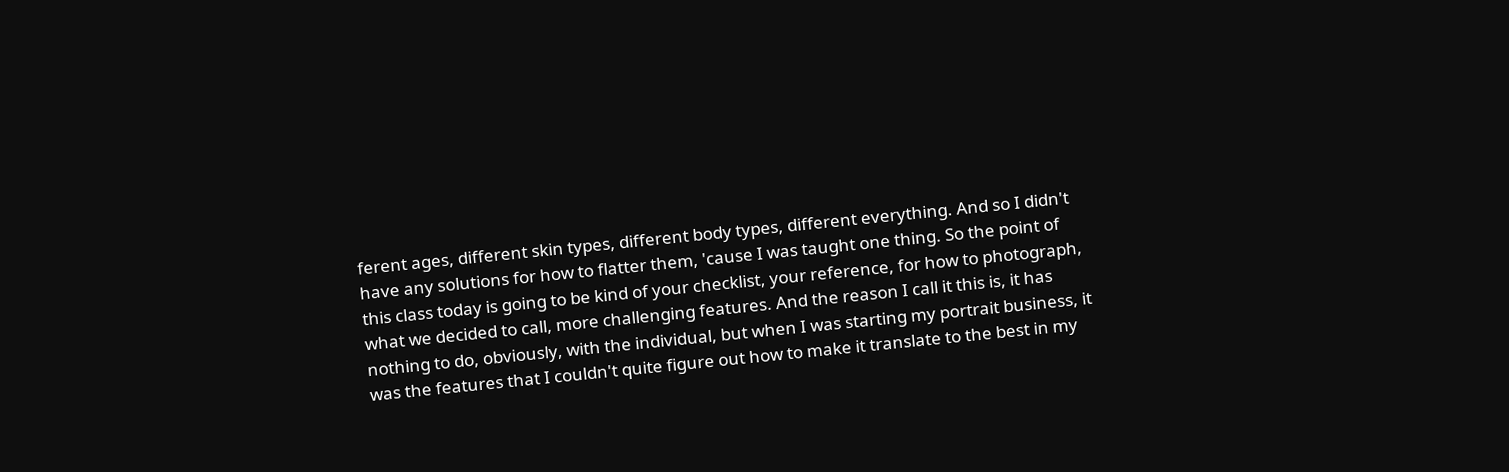ferent ages, different skin types, different body types, different everything. And so I didn't have any solutions for how to flatter them, 'cause I was taught one thing. So the point of this class today is going to be kind of your checklist, your reference, for how to photograph, what we decided to call, more challenging features. And the reason I call it this is, it has nothing to do, obviously, with the individual, but when I was starting my portrait business, it was the features that I couldn't quite figure out how to make it translate to the best in my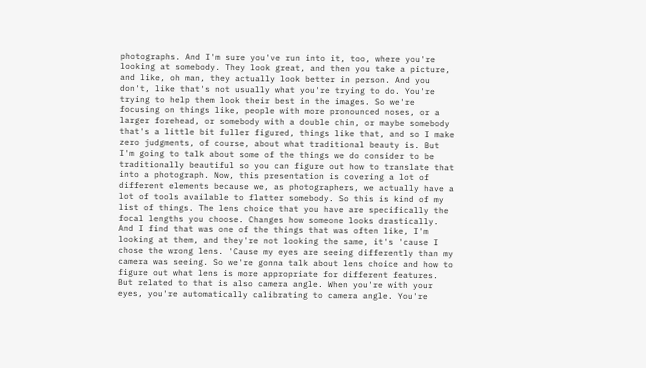photographs. And I'm sure you've run into it, too, where you're looking at somebody. They look great, and then you take a picture, and like, oh man, they actually look better in person. And you don't, like that's not usually what you're trying to do. You're trying to help them look their best in the images. So we're focusing on things like, people with more pronounced noses, or a larger forehead, or somebody with a double chin, or maybe somebody that's a little bit fuller figured, things like that, and so I make zero judgments, of course, about what traditional beauty is. But I'm going to talk about some of the things we do consider to be traditionally beautiful so you can figure out how to translate that into a photograph. Now, this presentation is covering a lot of different elements because we, as photographers, we actually have a lot of tools available to flatter somebody. So this is kind of my list of things. The lens choice that you have are specifically the focal lengths you choose. Changes how someone looks drastically. And I find that was one of the things that was often like, I'm looking at them, and they're not looking the same, it's 'cause I chose the wrong lens. 'Cause my eyes are seeing differently than my camera was seeing. So we're gonna talk about lens choice and how to figure out what lens is more appropriate for different features. But related to that is also camera angle. When you're with your eyes, you're automatically calibrating to camera angle. You're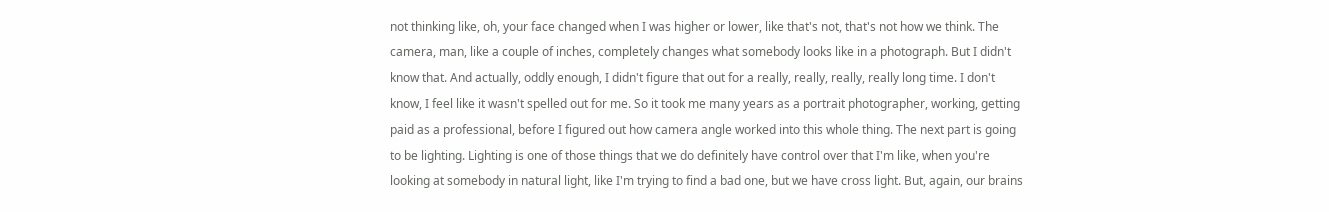not thinking like, oh, your face changed when I was higher or lower, like that's not, that's not how we think. The camera, man, like a couple of inches, completely changes what somebody looks like in a photograph. But I didn't know that. And actually, oddly enough, I didn't figure that out for a really, really, really, really long time. I don't know, I feel like it wasn't spelled out for me. So it took me many years as a portrait photographer, working, getting paid as a professional, before I figured out how camera angle worked into this whole thing. The next part is going to be lighting. Lighting is one of those things that we do definitely have control over that I'm like, when you're looking at somebody in natural light, like I'm trying to find a bad one, but we have cross light. But, again, our brains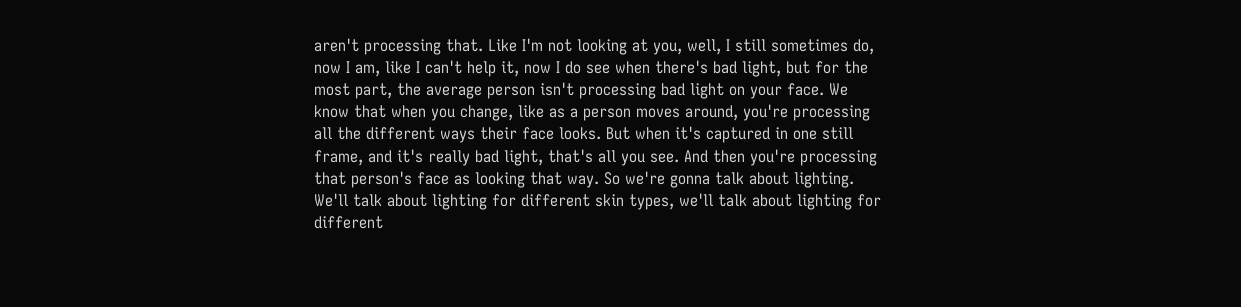aren't processing that. Like I'm not looking at you, well, I still sometimes do, now I am, like I can't help it, now I do see when there's bad light, but for the most part, the average person isn't processing bad light on your face. We know that when you change, like as a person moves around, you're processing all the different ways their face looks. But when it's captured in one still frame, and it's really bad light, that's all you see. And then you're processing that person's face as looking that way. So we're gonna talk about lighting. We'll talk about lighting for different skin types, we'll talk about lighting for different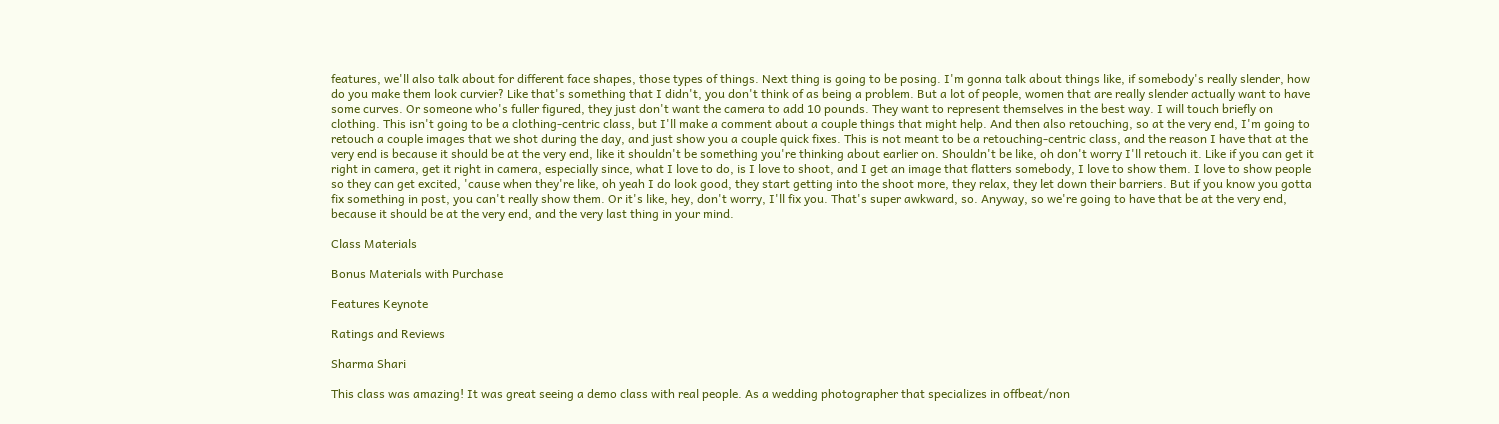features, we'll also talk about for different face shapes, those types of things. Next thing is going to be posing. I'm gonna talk about things like, if somebody's really slender, how do you make them look curvier? Like that's something that I didn't, you don't think of as being a problem. But a lot of people, women that are really slender actually want to have some curves. Or someone who's fuller figured, they just don't want the camera to add 10 pounds. They want to represent themselves in the best way. I will touch briefly on clothing. This isn't going to be a clothing-centric class, but I'll make a comment about a couple things that might help. And then also retouching, so at the very end, I'm going to retouch a couple images that we shot during the day, and just show you a couple quick fixes. This is not meant to be a retouching-centric class, and the reason I have that at the very end is because it should be at the very end, like it shouldn't be something you're thinking about earlier on. Shouldn't be like, oh don't worry I'll retouch it. Like if you can get it right in camera, get it right in camera, especially since, what I love to do, is I love to shoot, and I get an image that flatters somebody, I love to show them. I love to show people so they can get excited, 'cause when they're like, oh yeah I do look good, they start getting into the shoot more, they relax, they let down their barriers. But if you know you gotta fix something in post, you can't really show them. Or it's like, hey, don't worry, I'll fix you. That's super awkward, so. Anyway, so we're going to have that be at the very end, because it should be at the very end, and the very last thing in your mind.

Class Materials

Bonus Materials with Purchase

Features Keynote

Ratings and Reviews

Sharma Shari

This class was amazing! It was great seeing a demo class with real people. As a wedding photographer that specializes in offbeat/non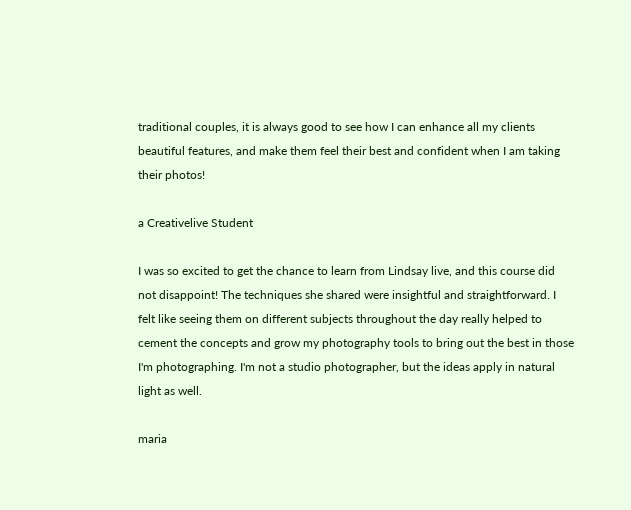traditional couples, it is always good to see how I can enhance all my clients beautiful features, and make them feel their best and confident when I am taking their photos!

a Creativelive Student

I was so excited to get the chance to learn from Lindsay live, and this course did not disappoint! The techniques she shared were insightful and straightforward. I felt like seeing them on different subjects throughout the day really helped to cement the concepts and grow my photography tools to bring out the best in those I'm photographing. I'm not a studio photographer, but the ideas apply in natural light as well.

maria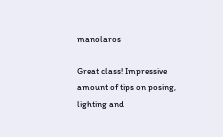manolaros

Great class! Impressive amount of tips on posing, lighting and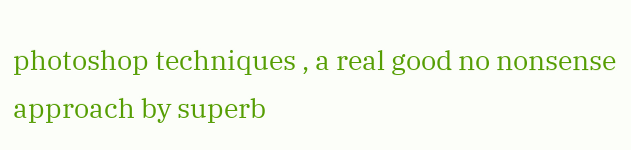photoshop techniques , a real good no nonsense approach by superb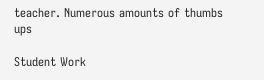teacher. Numerous amounts of thumbs ups

Student Work